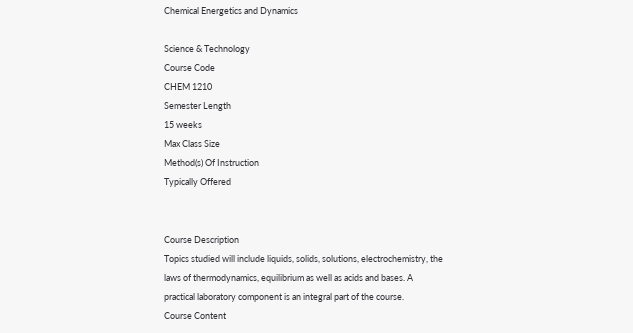Chemical Energetics and Dynamics

Science & Technology
Course Code
CHEM 1210
Semester Length
15 weeks
Max Class Size
Method(s) Of Instruction
Typically Offered


Course Description
Topics studied will include liquids, solids, solutions, electrochemistry, the laws of thermodynamics, equilibrium as well as acids and bases. A practical laboratory component is an integral part of the course.
Course Content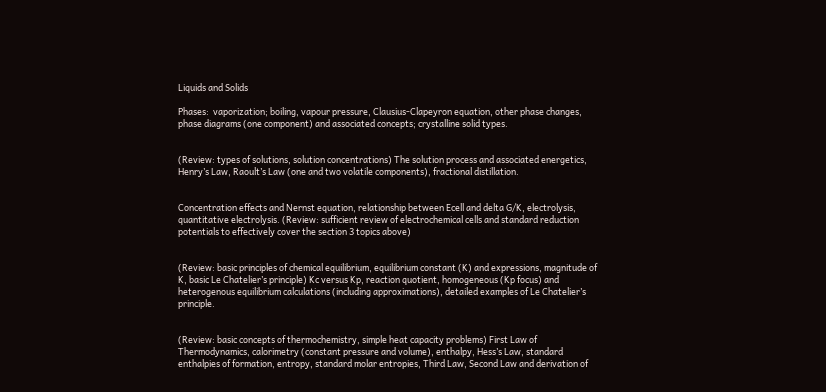Liquids and Solids

Phases:  vaporization; boiling, vapour pressure, Clausius-Clapeyron equation, other phase changes, phase diagrams (one component) and associated concepts; crystalline solid types.


(Review: types of solutions, solution concentrations) The solution process and associated energetics, Henry’s Law, Raoult’s Law (one and two volatile components), fractional distillation.


Concentration effects and Nernst equation, relationship between Ecell and delta G/K, electrolysis, quantitative electrolysis. (Review: sufficient review of electrochemical cells and standard reduction potentials to effectively cover the section 3 topics above)


(Review: basic principles of chemical equilibrium, equilibrium constant (K) and expressions, magnitude of K, basic Le Chatelier’s principle) Kc versus Kp, reaction quotient, homogeneous (Kp focus) and heterogenous equilibrium calculations (including approximations), detailed examples of Le Chatelier’s principle.


(Review: basic concepts of thermochemistry, simple heat capacity problems) First Law of Thermodynamics, calorimetry (constant pressure and volume), enthalpy, Hess’s Law, standard enthalpies of formation, entropy, standard molar entropies, Third Law, Second Law and derivation of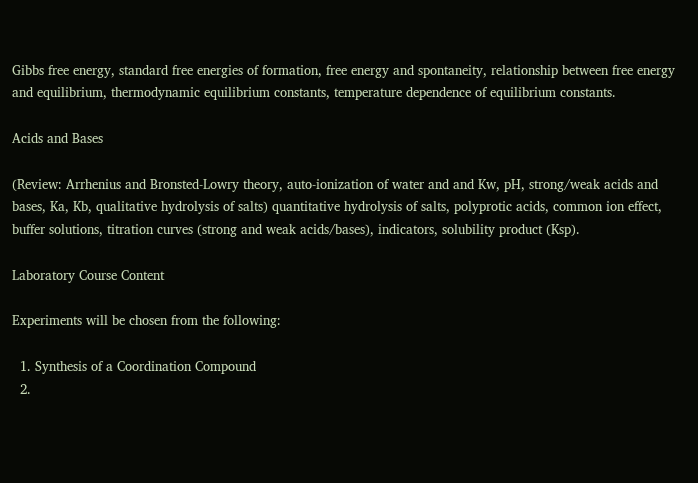Gibbs free energy, standard free energies of formation, free energy and spontaneity, relationship between free energy and equilibrium, thermodynamic equilibrium constants, temperature dependence of equilibrium constants.

Acids and Bases

(Review: Arrhenius and Bronsted-Lowry theory, auto-ionization of water and and Kw, pH, strong/weak acids and bases, Ka, Kb, qualitative hydrolysis of salts) quantitative hydrolysis of salts, polyprotic acids, common ion effect, buffer solutions, titration curves (strong and weak acids/bases), indicators, solubility product (Ksp).

Laboratory Course Content

Experiments will be chosen from the following:

  1. Synthesis of a Coordination Compound
  2.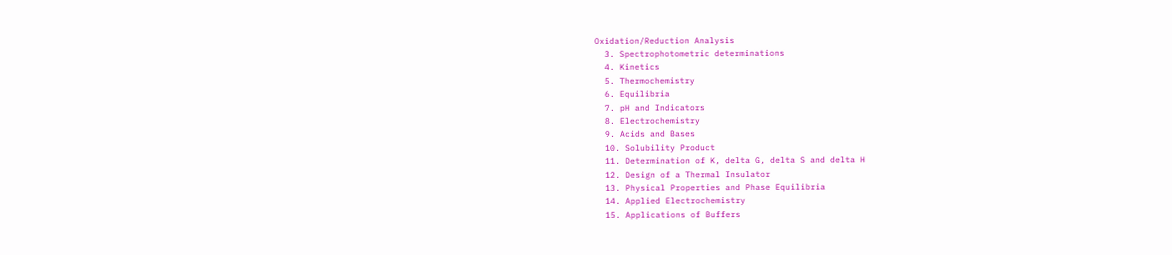Oxidation/Reduction Analysis
  3. Spectrophotometric determinations
  4. Kinetics
  5. Thermochemistry
  6. Equilibria
  7. pH and Indicators
  8. Electrochemistry
  9. Acids and Bases
  10. Solubility Product
  11. Determination of K, delta G, delta S and delta H
  12. Design of a Thermal Insulator
  13. Physical Properties and Phase Equilibria
  14. Applied Electrochemistry
  15. Applications of Buffers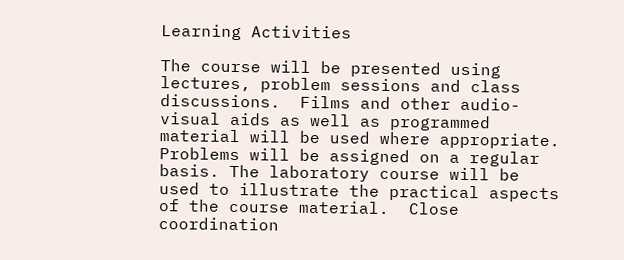Learning Activities

The course will be presented using lectures, problem sessions and class discussions.  Films and other audio-visual aids as well as programmed material will be used where appropriate.  Problems will be assigned on a regular basis. The laboratory course will be used to illustrate the practical aspects of the course material.  Close coordination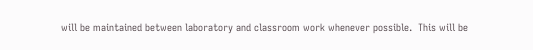will be maintained between laboratory and classroom work whenever possible.  This will be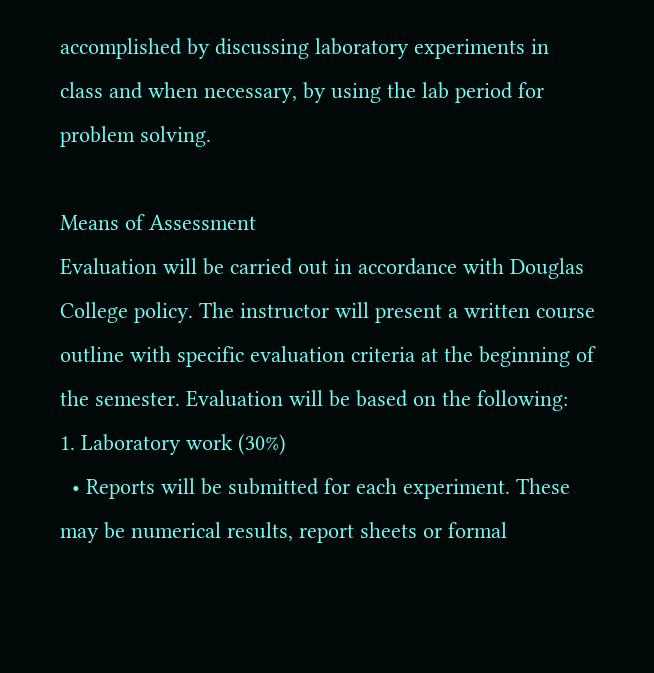accomplished by discussing laboratory experiments in class and when necessary, by using the lab period for problem solving.

Means of Assessment
Evaluation will be carried out in accordance with Douglas College policy. The instructor will present a written course outline with specific evaluation criteria at the beginning of the semester. Evaluation will be based on the following:
1. Laboratory work (30%)
  • Reports will be submitted for each experiment. These may be numerical results, report sheets or formal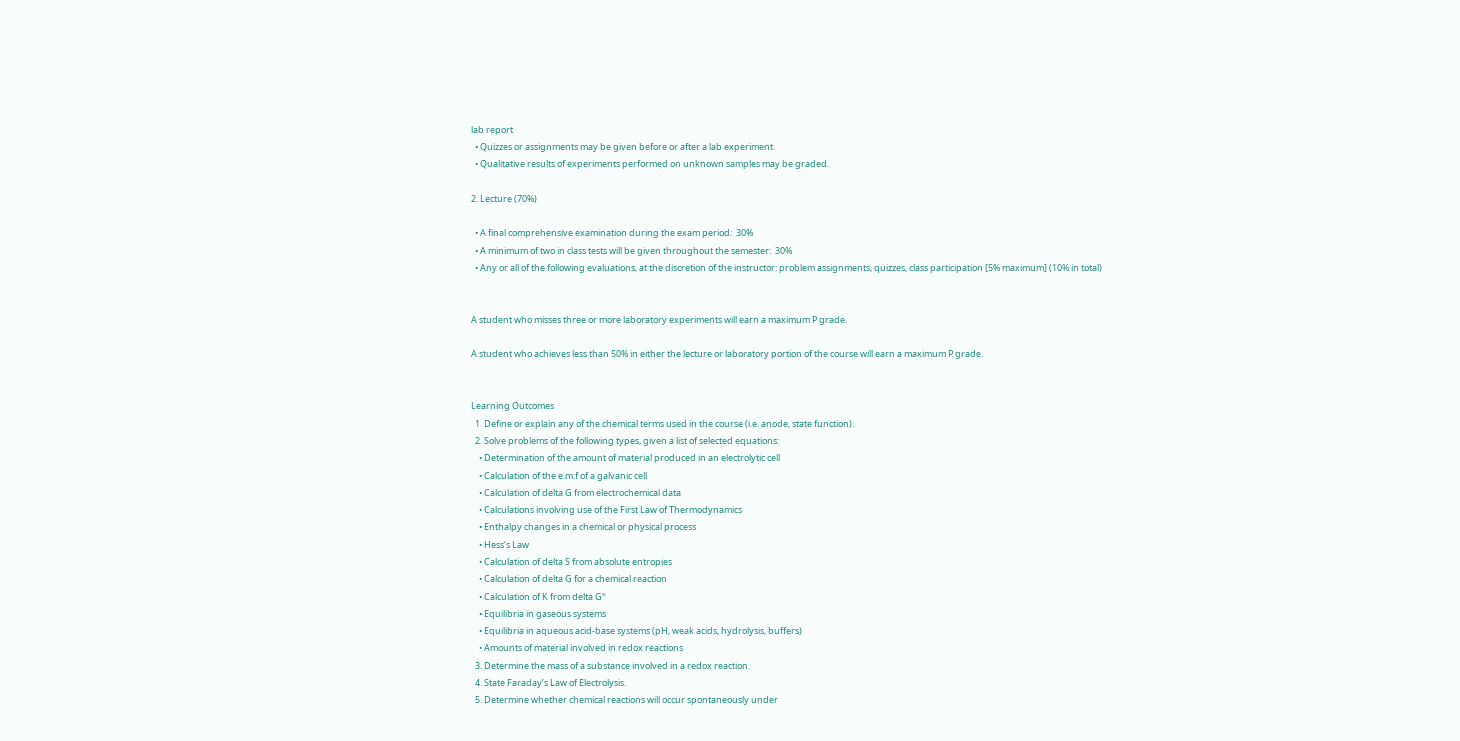lab report
  • Quizzes or assignments may be given before or after a lab experiment.
  • Qualitative results of experiments performed on unknown samples may be graded.

2. Lecture (70%)

  • A final comprehensive examination during the exam period:  30%
  • A minimum of two in class tests will be given throughout the semester:  30%
  • Any or all of the following evaluations, at the discretion of the instructor: problem assignments, quizzes, class participation [5% maximum] (10% in total)


A student who misses three or more laboratory experiments will earn a maximum P grade.

A student who achieves less than 50% in either the lecture or laboratory portion of the course will earn a maximum P grade.


Learning Outcomes
  1. Define or explain any of the chemical terms used in the course (i.e. anode, state function).
  2. Solve problems of the following types, given a list of selected equations:
    • Determination of the amount of material produced in an electrolytic cell
    • Calculation of the e.m.f of a galvanic cell
    • Calculation of delta G from electrochemical data
    • Calculations involving use of the First Law of Thermodynamics
    • Enthalpy changes in a chemical or physical process
    • Hess’s Law
    • Calculation of delta S from absolute entropies
    • Calculation of delta G for a chemical reaction
    • Calculation of K from delta G°
    • Equilibria in gaseous systems
    • Equilibria in aqueous acid-base systems (pH, weak acids, hydrolysis, buffers)
    • Amounts of material involved in redox reactions
  3. Determine the mass of a substance involved in a redox reaction.
  4. State Faraday’s Law of Electrolysis.
  5. Determine whether chemical reactions will occur spontaneously under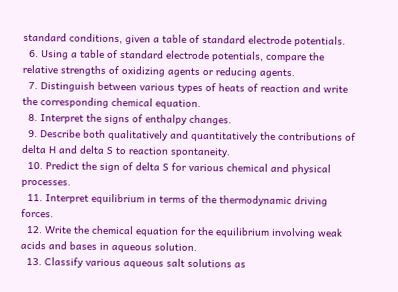standard conditions, given a table of standard electrode potentials.
  6. Using a table of standard electrode potentials, compare the relative strengths of oxidizing agents or reducing agents.
  7. Distinguish between various types of heats of reaction and write the corresponding chemical equation.
  8. Interpret the signs of enthalpy changes.
  9. Describe both qualitatively and quantitatively the contributions of delta H and delta S to reaction spontaneity.
  10. Predict the sign of delta S for various chemical and physical processes.
  11. Interpret equilibrium in terms of the thermodynamic driving forces.
  12. Write the chemical equation for the equilibrium involving weak acids and bases in aqueous solution.
  13. Classify various aqueous salt solutions as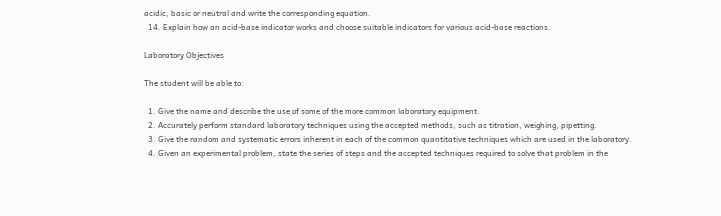acidic, basic or neutral and write the corresponding equation.
  14. Explain how an acid-base indicator works and choose suitable indicators for various acid-base reactions.

Laboratory Objectives

The student will be able to:

  1. Give the name and describe the use of some of the more common laboratory equipment.
  2. Accurately perform standard laboratory techniques using the accepted methods, such as titration, weighing, pipetting.
  3. Give the random and systematic errors inherent in each of the common quantitative techniques which are used in the laboratory.
  4. Given an experimental problem, state the series of steps and the accepted techniques required to solve that problem in the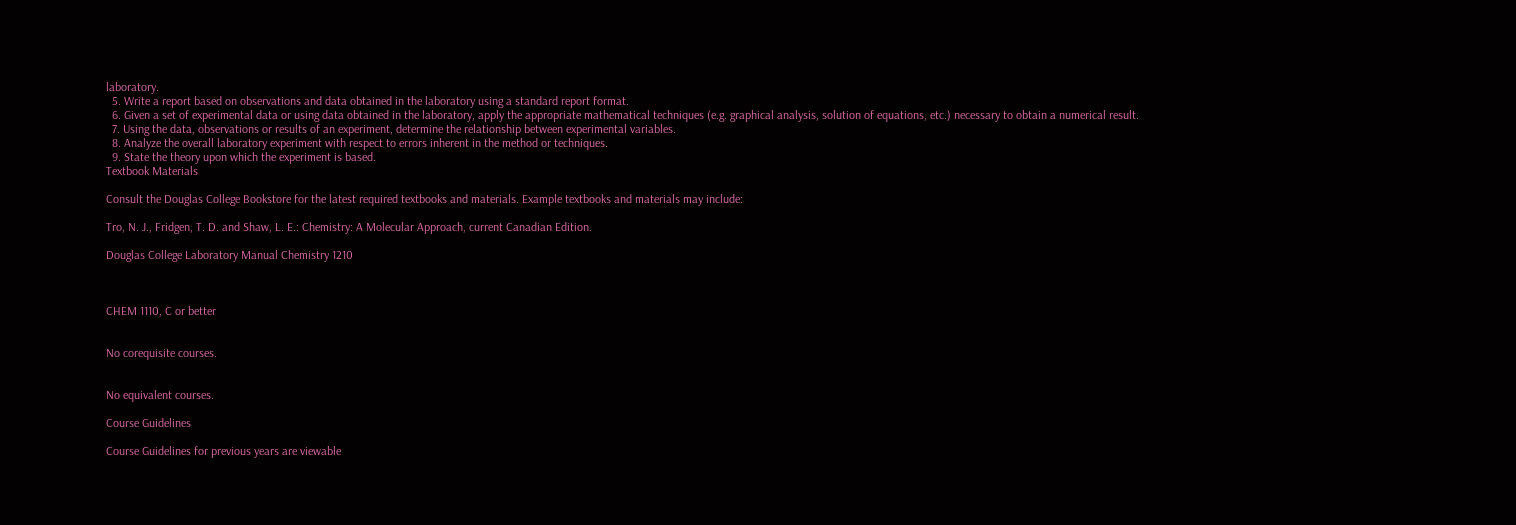laboratory.
  5. Write a report based on observations and data obtained in the laboratory using a standard report format.
  6. Given a set of experimental data or using data obtained in the laboratory, apply the appropriate mathematical techniques (e.g. graphical analysis, solution of equations, etc.) necessary to obtain a numerical result.
  7. Using the data, observations or results of an experiment, determine the relationship between experimental variables.
  8. Analyze the overall laboratory experiment with respect to errors inherent in the method or techniques.
  9. State the theory upon which the experiment is based.
Textbook Materials

Consult the Douglas College Bookstore for the latest required textbooks and materials. Example textbooks and materials may include:

Tro, N. J., Fridgen, T. D. and Shaw, L. E.: Chemistry: A Molecular Approach, current Canadian Edition.

Douglas College Laboratory Manual Chemistry 1210



CHEM 1110, C or better


No corequisite courses.


No equivalent courses.

Course Guidelines

Course Guidelines for previous years are viewable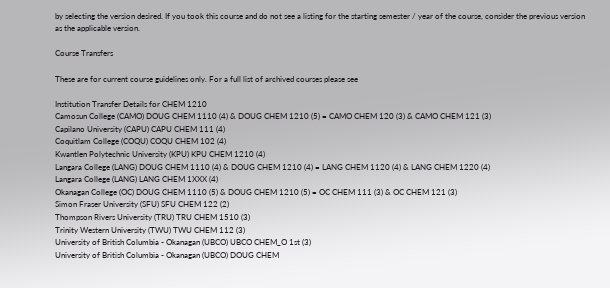by selecting the version desired. If you took this course and do not see a listing for the starting semester / year of the course, consider the previous version as the applicable version.

Course Transfers

These are for current course guidelines only. For a full list of archived courses please see

Institution Transfer Details for CHEM 1210
Camosun College (CAMO) DOUG CHEM 1110 (4) & DOUG CHEM 1210 (5) = CAMO CHEM 120 (3) & CAMO CHEM 121 (3)
Capilano University (CAPU) CAPU CHEM 111 (4)
Coquitlam College (COQU) COQU CHEM 102 (4)
Kwantlen Polytechnic University (KPU) KPU CHEM 1210 (4)
Langara College (LANG) DOUG CHEM 1110 (4) & DOUG CHEM 1210 (4) = LANG CHEM 1120 (4) & LANG CHEM 1220 (4)
Langara College (LANG) LANG CHEM 1XXX (4)
Okanagan College (OC) DOUG CHEM 1110 (5) & DOUG CHEM 1210 (5) = OC CHEM 111 (3) & OC CHEM 121 (3)
Simon Fraser University (SFU) SFU CHEM 122 (2)
Thompson Rivers University (TRU) TRU CHEM 1510 (3)
Trinity Western University (TWU) TWU CHEM 112 (3)
University of British Columbia - Okanagan (UBCO) UBCO CHEM_O 1st (3)
University of British Columbia - Okanagan (UBCO) DOUG CHEM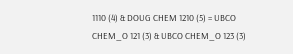1110 (4) & DOUG CHEM 1210 (5) = UBCO CHEM_O 121 (3) & UBCO CHEM_O 123 (3)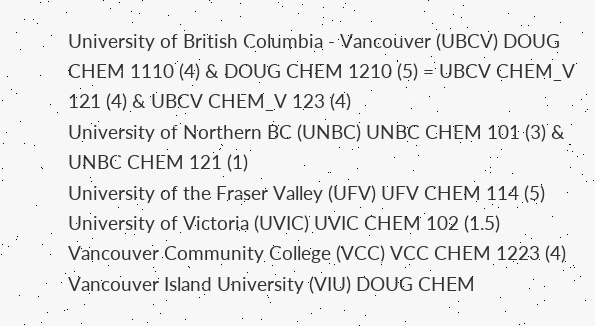University of British Columbia - Vancouver (UBCV) DOUG CHEM 1110 (4) & DOUG CHEM 1210 (5) = UBCV CHEM_V 121 (4) & UBCV CHEM_V 123 (4)
University of Northern BC (UNBC) UNBC CHEM 101 (3) & UNBC CHEM 121 (1)
University of the Fraser Valley (UFV) UFV CHEM 114 (5)
University of Victoria (UVIC) UVIC CHEM 102 (1.5)
Vancouver Community College (VCC) VCC CHEM 1223 (4)
Vancouver Island University (VIU) DOUG CHEM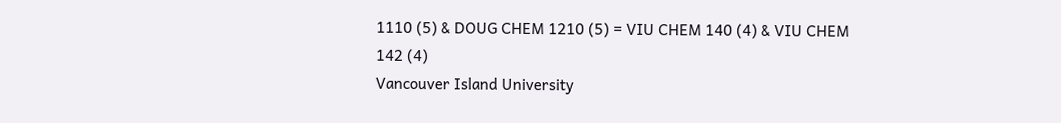1110 (5) & DOUG CHEM 1210 (5) = VIU CHEM 140 (4) & VIU CHEM 142 (4)
Vancouver Island University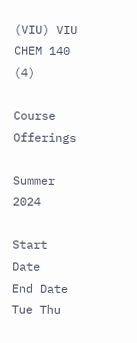(VIU) VIU CHEM 140 (4)

Course Offerings

Summer 2024

Start Date
End Date
Tue Thu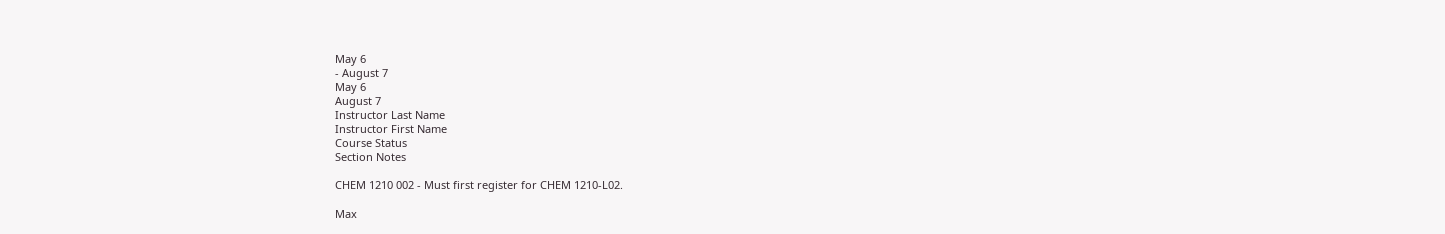May 6
- August 7
May 6
August 7
Instructor Last Name
Instructor First Name
Course Status
Section Notes

CHEM 1210 002 - Must first register for CHEM 1210-L02.

Max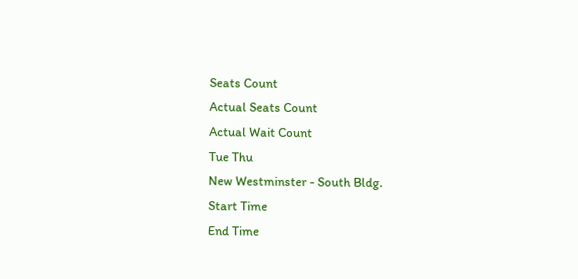Seats Count
Actual Seats Count
Actual Wait Count
Tue Thu
New Westminster - South Bldg.
Start Time
End Time